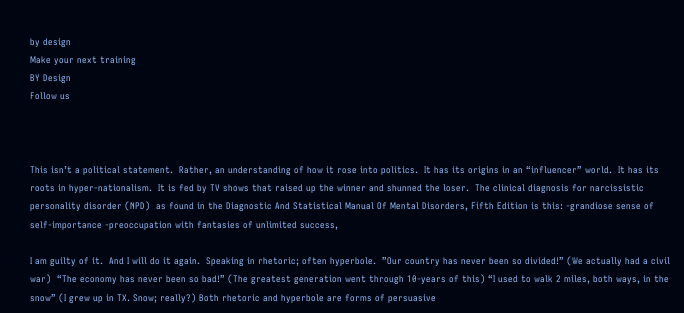by design
Make your next training
BY Design
Follow us



This isn’t a political statement.  Rather, an understanding of how it rose into politics.  It has its origins in an “influencer” world.  It has its roots in hyper-nationalism.  It is fed by TV shows that raised up the winner and shunned the loser.  The clinical diagnosis for narcissistic personality disorder (NPD)  as found in the Diagnostic And Statistical Manual Of Mental Disorders, Fifth Edition is this: -grandiose sense of self-importance -preoccupation with fantasies of unlimited success,

I am guilty of it.  And I will do it again.  Speaking in rhetoric; often hyperbole.  ”Our country has never been so divided!” (We actually had a civil war)  “The economy has never been so bad!” (The greatest generation went through 10-years of this) “I used to walk 2 miles, both ways, in the snow” (I grew up in TX. Snow; really?) Both rhetoric and hyperbole are forms of persuasive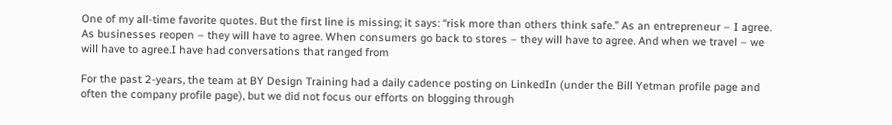One of my all-time favorite quotes. But the first line is missing; it says: “risk more than others think safe.” As an entrepreneur – I agree. As businesses reopen – they will have to agree. When consumers go back to stores – they will have to agree. And when we travel – we will have to agree.I have had conversations that ranged from

For the past 2-years, the team at BY Design Training had a daily cadence posting on LinkedIn (under the Bill Yetman profile page and often the company profile page), but we did not focus our efforts on blogging through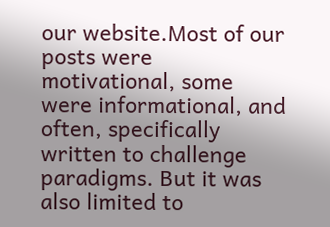our website.Most of our posts were motivational, some were informational, and often, specifically written to challenge paradigms. But it was also limited to